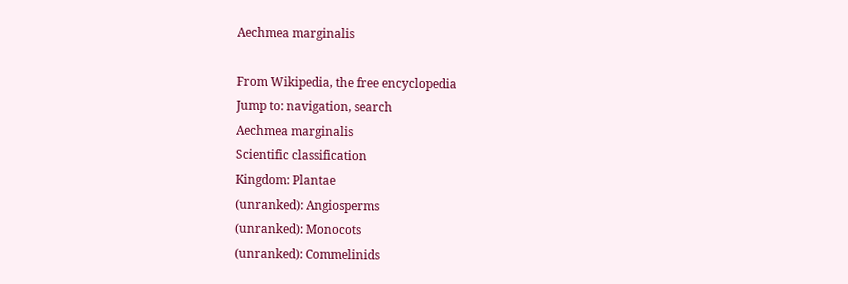Aechmea marginalis

From Wikipedia, the free encyclopedia
Jump to: navigation, search
Aechmea marginalis
Scientific classification
Kingdom: Plantae
(unranked): Angiosperms
(unranked): Monocots
(unranked): Commelinids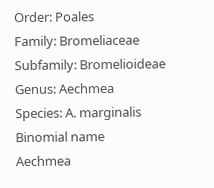Order: Poales
Family: Bromeliaceae
Subfamily: Bromelioideae
Genus: Aechmea
Species: A. marginalis
Binomial name
Aechmea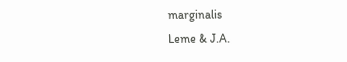marginalis
Leme & J.A.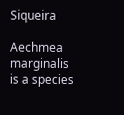Siqueira

Aechmea marginalis is a species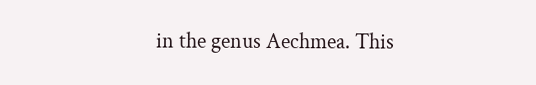in the genus Aechmea. This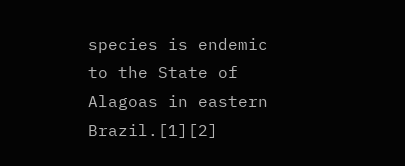species is endemic to the State of Alagoas in eastern Brazil.[1][2]